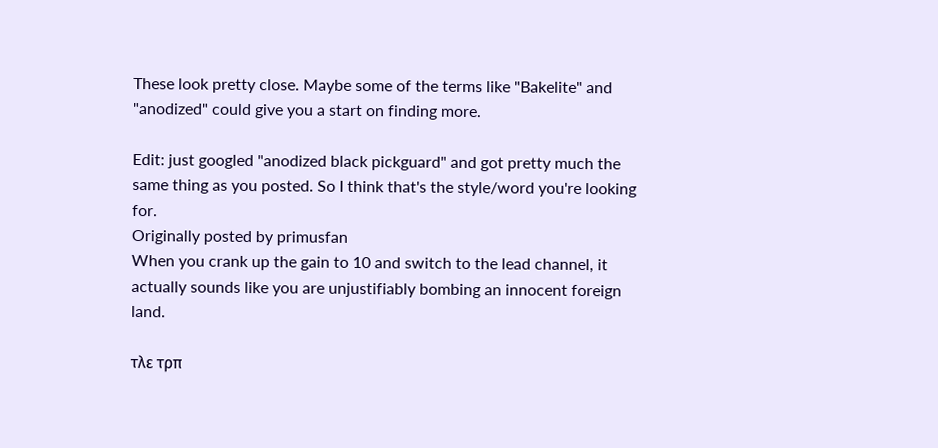These look pretty close. Maybe some of the terms like "Bakelite" and "anodized" could give you a start on finding more.

Edit: just googled "anodized black pickguard" and got pretty much the same thing as you posted. So I think that's the style/word you're looking for.
Originally posted by primusfan
When you crank up the gain to 10 and switch to the lead channel, it actually sounds like you are unjustifiably bombing an innocent foreign land.

τλε τρπ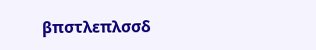βπστλεπλσσδ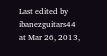Last edited by ibanezguitars44 at Mar 26, 2013,